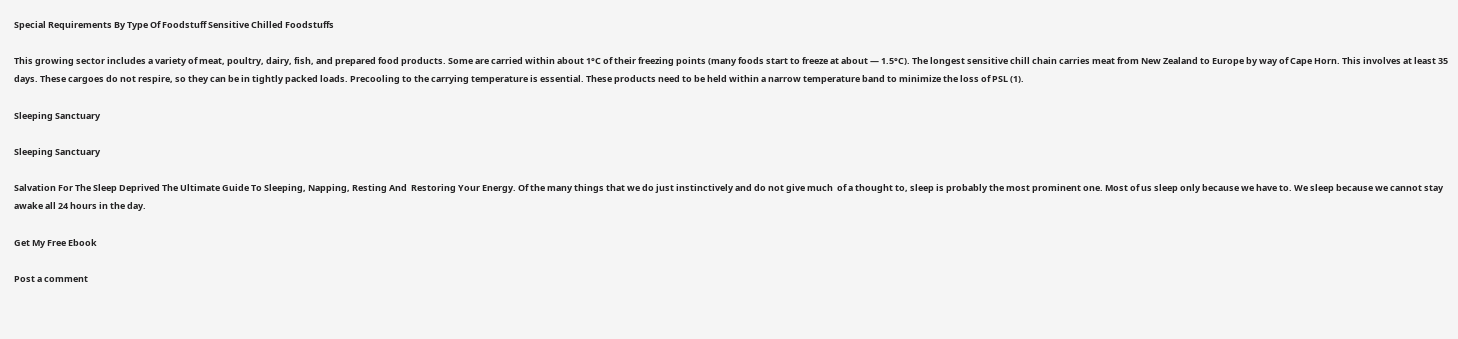Special Requirements By Type Of Foodstuff Sensitive Chilled Foodstuffs

This growing sector includes a variety of meat, poultry, dairy, fish, and prepared food products. Some are carried within about 1°C of their freezing points (many foods start to freeze at about — 1.5°C). The longest sensitive chill chain carries meat from New Zealand to Europe by way of Cape Horn. This involves at least 35 days. These cargoes do not respire, so they can be in tightly packed loads. Precooling to the carrying temperature is essential. These products need to be held within a narrow temperature band to minimize the loss of PSL (1).

Sleeping Sanctuary

Sleeping Sanctuary

Salvation For The Sleep Deprived The Ultimate Guide To Sleeping, Napping, Resting And  Restoring Your Energy. Of the many things that we do just instinctively and do not give much  of a thought to, sleep is probably the most prominent one. Most of us sleep only because we have to. We sleep because we cannot stay awake all 24 hours in the day.

Get My Free Ebook

Post a comment